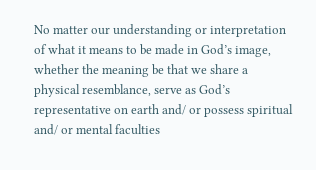No matter our understanding or interpretation of what it means to be made in God’s image, whether the meaning be that we share a physical resemblance, serve as God’s representative on earth and/ or possess spiritual and/ or mental faculties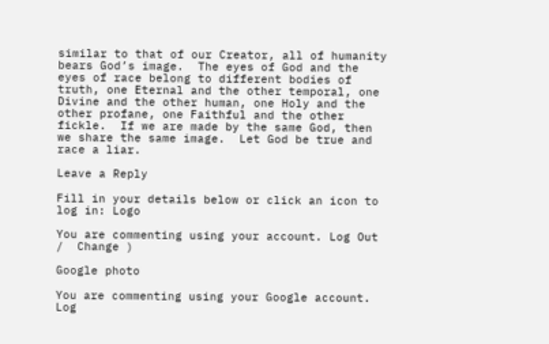similar to that of our Creator, all of humanity bears God’s image.  The eyes of God and the eyes of race belong to different bodies of truth, one Eternal and the other temporal, one Divine and the other human, one Holy and the other profane, one Faithful and the other fickle.  If we are made by the same God, then we share the same image.  Let God be true and race a liar.

Leave a Reply

Fill in your details below or click an icon to log in: Logo

You are commenting using your account. Log Out /  Change )

Google photo

You are commenting using your Google account. Log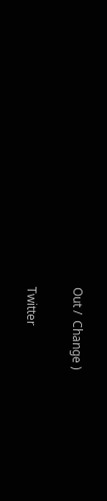Out /  Change )

Twitter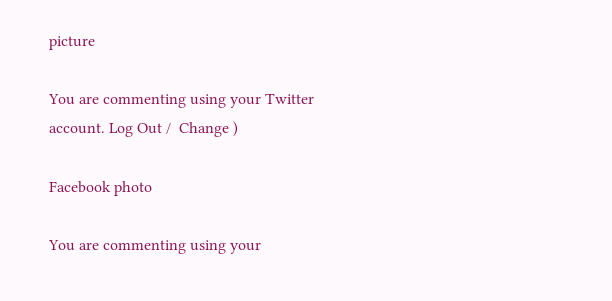picture

You are commenting using your Twitter account. Log Out /  Change )

Facebook photo

You are commenting using your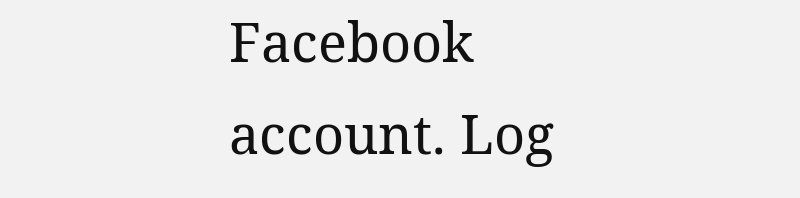Facebook account. Log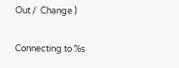Out /  Change )

Connecting to %s